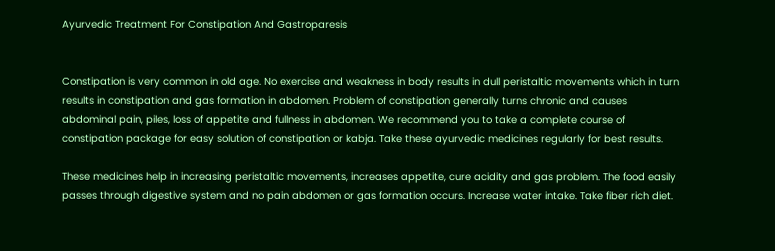Ayurvedic Treatment For Constipation And Gastroparesis


Constipation is very common in old age. No exercise and weakness in body results in dull peristaltic movements which in turn results in constipation and gas formation in abdomen. Problem of constipation generally turns chronic and causes abdominal pain, piles, loss of appetite and fullness in abdomen. We recommend you to take a complete course of constipation package for easy solution of constipation or kabja. Take these ayurvedic medicines regularly for best results.

These medicines help in increasing peristaltic movements, increases appetite, cure acidity and gas problem. The food easily passes through digestive system and no pain abdomen or gas formation occurs. Increase water intake. Take fiber rich diet.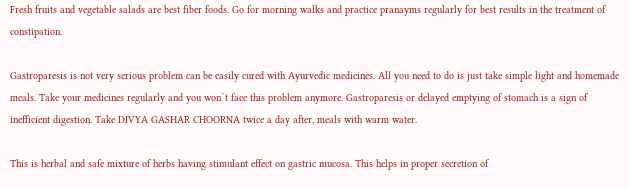Fresh fruits and vegetable salads are best fiber foods. Go for morning walks and practice pranayms regularly for best results in the treatment of constipation.

Gastroparesis is not very serious problem can be easily cured with Ayurvedic medicines. All you need to do is just take simple light and homemade meals. Take your medicines regularly and you won`t face this problem anymore. Gastroparesis or delayed emptying of stomach is a sign of inefficient digestion. Take DIVYA GASHAR CHOORNA twice a day after, meals with warm water.

This is herbal and safe mixture of herbs having stimulant effect on gastric mucosa. This helps in proper secretion of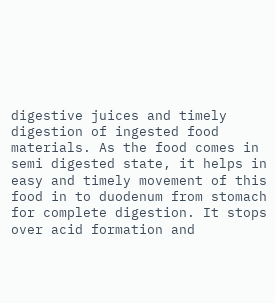digestive juices and timely digestion of ingested food materials. As the food comes in semi digested state, it helps in easy and timely movement of this food in to duodenum from stomach for complete digestion. It stops over acid formation and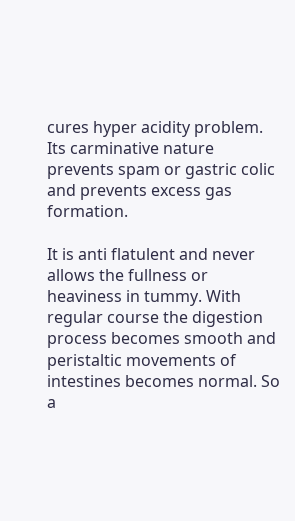cures hyper acidity problem. Its carminative nature prevents spam or gastric colic and prevents excess gas formation.

It is anti flatulent and never allows the fullness or heaviness in tummy. With regular course the digestion process becomes smooth and peristaltic movements of intestines becomes normal. So a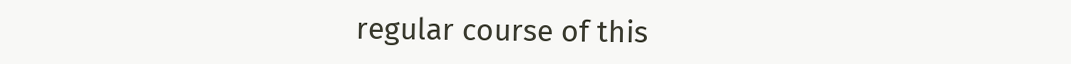regular course of this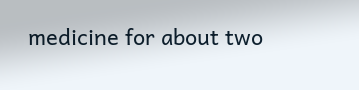medicine for about two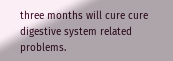three months will cure cure digestive system related problems.